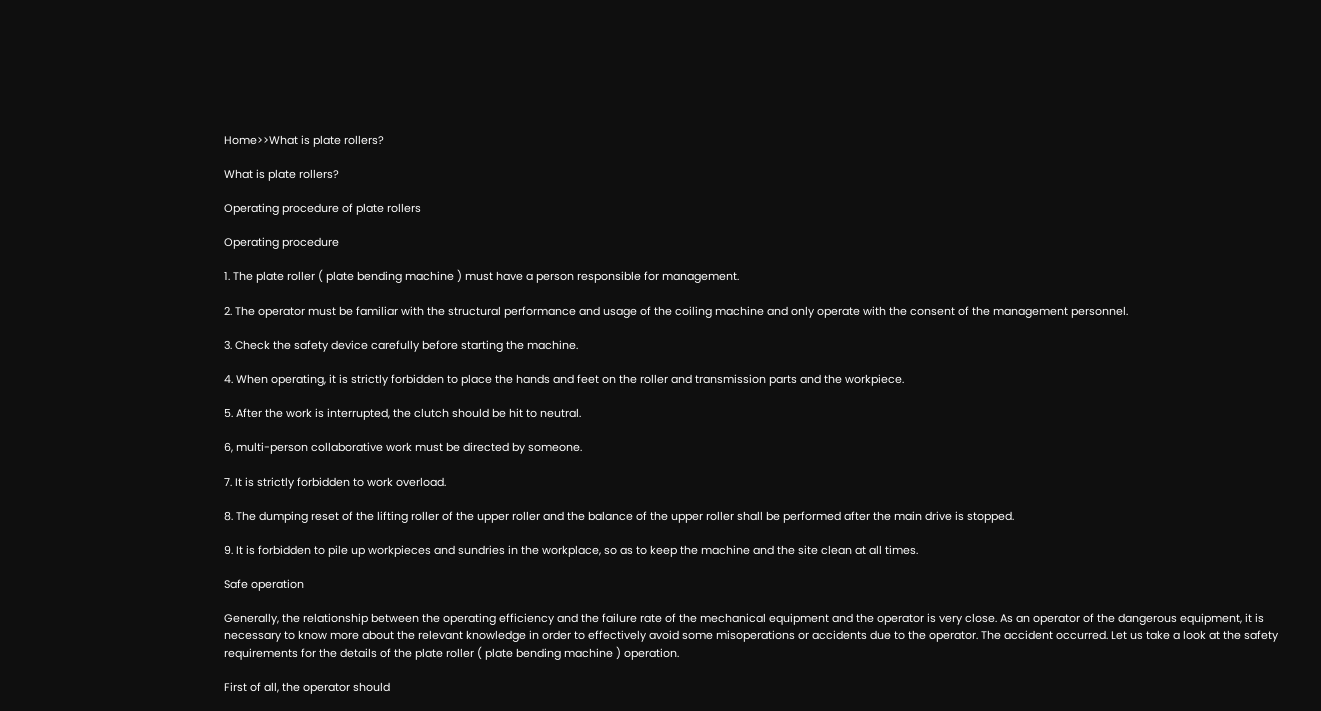Home>>What is plate rollers?

What is plate rollers?

Operating procedure of plate rollers

Operating procedure

1. The plate roller ( plate bending machine ) must have a person responsible for management.

2. The operator must be familiar with the structural performance and usage of the coiling machine and only operate with the consent of the management personnel.

3. Check the safety device carefully before starting the machine.

4. When operating, it is strictly forbidden to place the hands and feet on the roller and transmission parts and the workpiece.

5. After the work is interrupted, the clutch should be hit to neutral.

6, multi-person collaborative work must be directed by someone.

7. It is strictly forbidden to work overload.

8. The dumping reset of the lifting roller of the upper roller and the balance of the upper roller shall be performed after the main drive is stopped.

9. It is forbidden to pile up workpieces and sundries in the workplace, so as to keep the machine and the site clean at all times.

Safe operation

Generally, the relationship between the operating efficiency and the failure rate of the mechanical equipment and the operator is very close. As an operator of the dangerous equipment, it is necessary to know more about the relevant knowledge in order to effectively avoid some misoperations or accidents due to the operator. The accident occurred. Let us take a look at the safety requirements for the details of the plate roller ( plate bending machine ) operation.

First of all, the operator should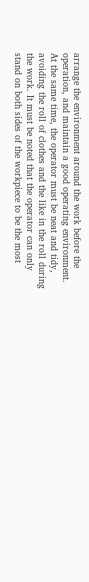arrange the environment around the work before the operation, and maintain a good operating environment. At the same time, the operator must be neat and tidy, avoiding the roll of clothes and the like in the roll during the work. It must be noted that the operator can only stand on both sides of the workpiece to be the most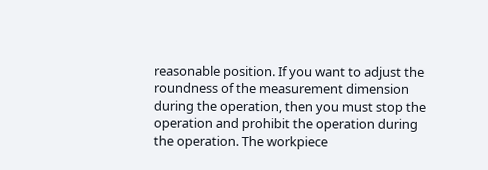reasonable position. If you want to adjust the roundness of the measurement dimension during the operation, then you must stop the operation and prohibit the operation during the operation. The workpiece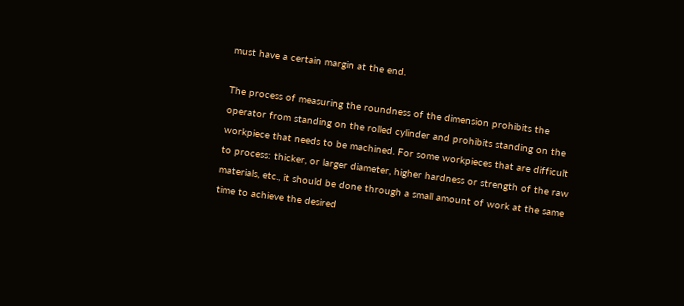must have a certain margin at the end.

The process of measuring the roundness of the dimension prohibits the operator from standing on the rolled cylinder and prohibits standing on the workpiece that needs to be machined. For some workpieces that are difficult to process: thicker, or larger diameter, higher hardness or strength of the raw materials, etc., it should be done through a small amount of work at the same time to achieve the desired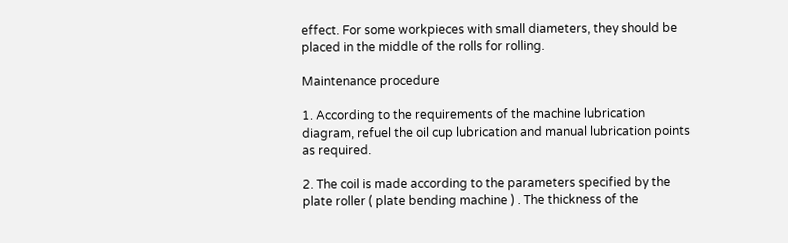effect. For some workpieces with small diameters, they should be placed in the middle of the rolls for rolling.

Maintenance procedure

1. According to the requirements of the machine lubrication diagram, refuel the oil cup lubrication and manual lubrication points as required.

2. The coil is made according to the parameters specified by the plate roller ( plate bending machine ) . The thickness of the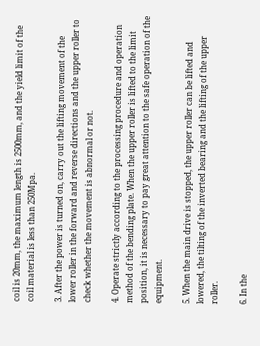coil is 20mm, the maximum length is 2500mm, and the yield limit of the coil material is less than 250Mpa.

3. After the power is turned on, carry out the lifting movement of the lower roller in the forward and reverse directions and the upper roller to check whether the movement is abnormal or not.

4. Operate strictly according to the processing procedure and operation method of the bending plate. When the upper roller is lifted to the limit position, it is necessary to pay great attention to the safe operation of the equipment.

5. When the main drive is stopped, the upper roller can be lifted and lowered, the tilting of the inverted bearing and the lifting of the upper roller.

6. In the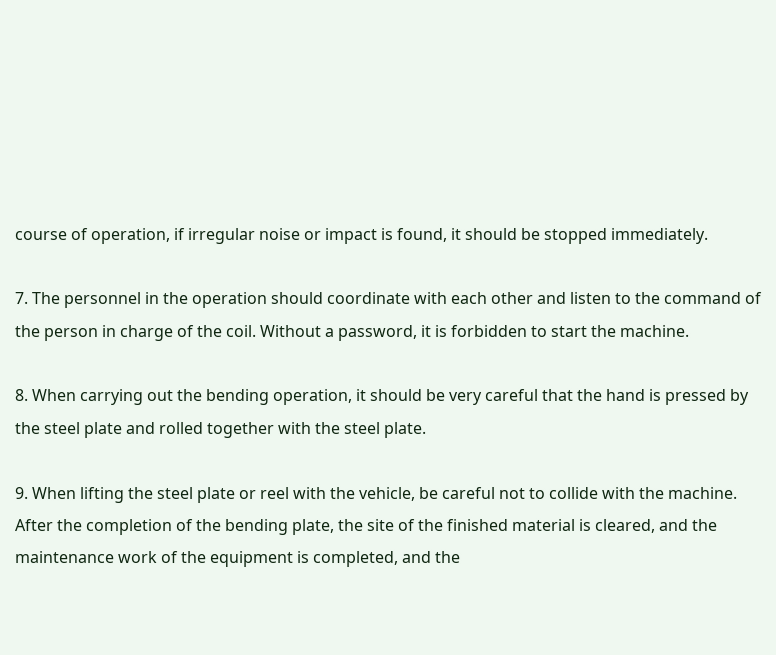course of operation, if irregular noise or impact is found, it should be stopped immediately.

7. The personnel in the operation should coordinate with each other and listen to the command of the person in charge of the coil. Without a password, it is forbidden to start the machine.

8. When carrying out the bending operation, it should be very careful that the hand is pressed by the steel plate and rolled together with the steel plate.

9. When lifting the steel plate or reel with the vehicle, be careful not to collide with the machine. After the completion of the bending plate, the site of the finished material is cleared, and the maintenance work of the equipment is completed, and the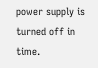power supply is turned off in time.